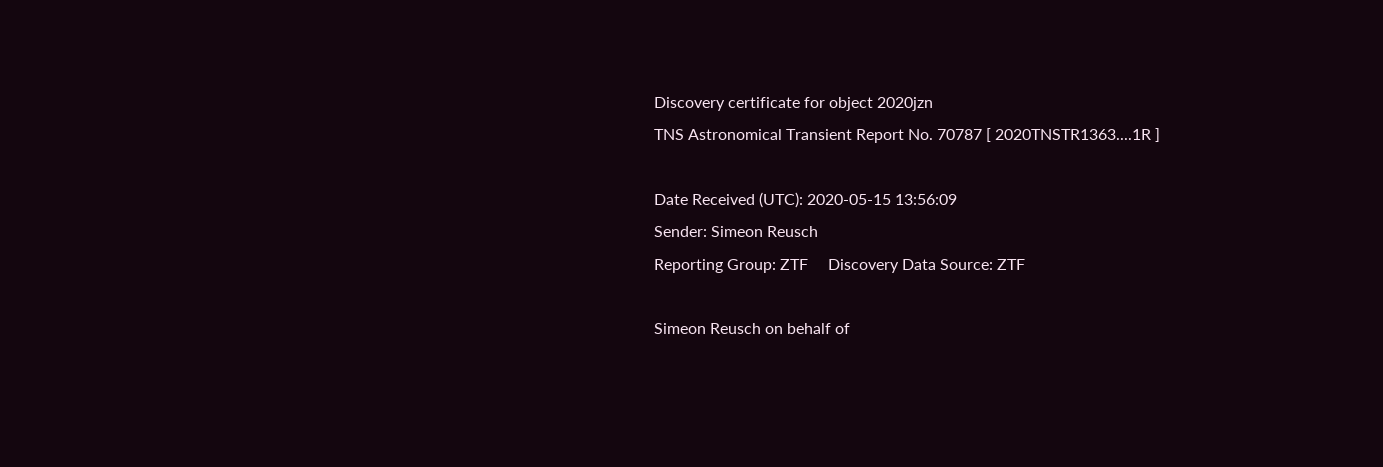Discovery certificate for object 2020jzn
TNS Astronomical Transient Report No. 70787 [ 2020TNSTR1363....1R ]

Date Received (UTC): 2020-05-15 13:56:09
Sender: Simeon Reusch
Reporting Group: ZTF     Discovery Data Source: ZTF

Simeon Reusch on behalf of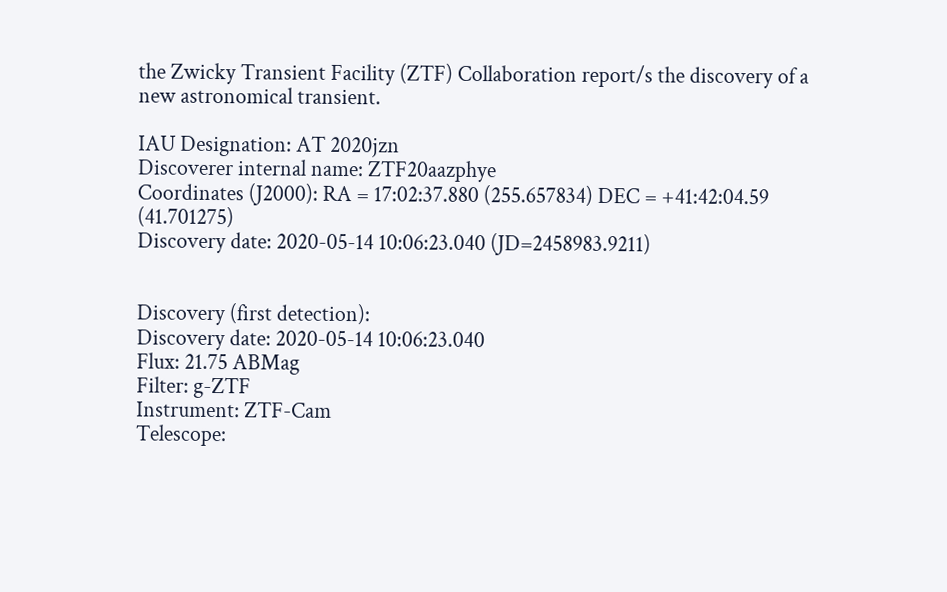the Zwicky Transient Facility (ZTF) Collaboration report/s the discovery of a new astronomical transient.

IAU Designation: AT 2020jzn
Discoverer internal name: ZTF20aazphye
Coordinates (J2000): RA = 17:02:37.880 (255.657834) DEC = +41:42:04.59 (41.701275)
Discovery date: 2020-05-14 10:06:23.040 (JD=2458983.9211)


Discovery (first detection):
Discovery date: 2020-05-14 10:06:23.040
Flux: 21.75 ABMag
Filter: g-ZTF
Instrument: ZTF-Cam
Telescope: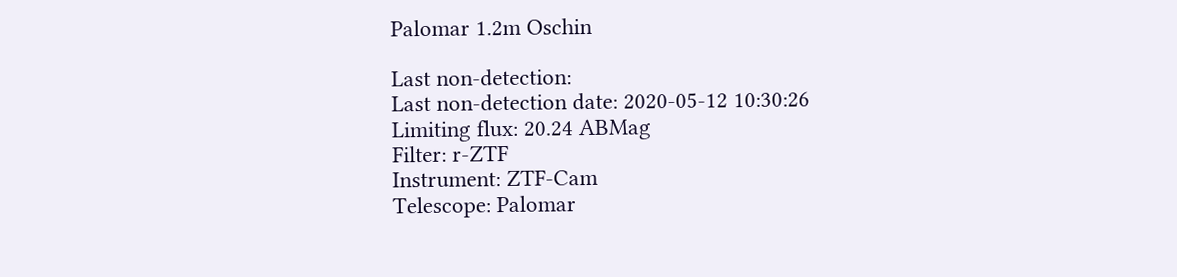Palomar 1.2m Oschin

Last non-detection:
Last non-detection date: 2020-05-12 10:30:26
Limiting flux: 20.24 ABMag
Filter: r-ZTF
Instrument: ZTF-Cam
Telescope: Palomar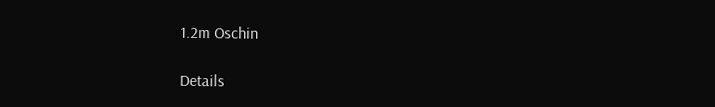1.2m Oschin

Details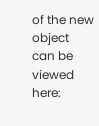of the new object can be viewed here: